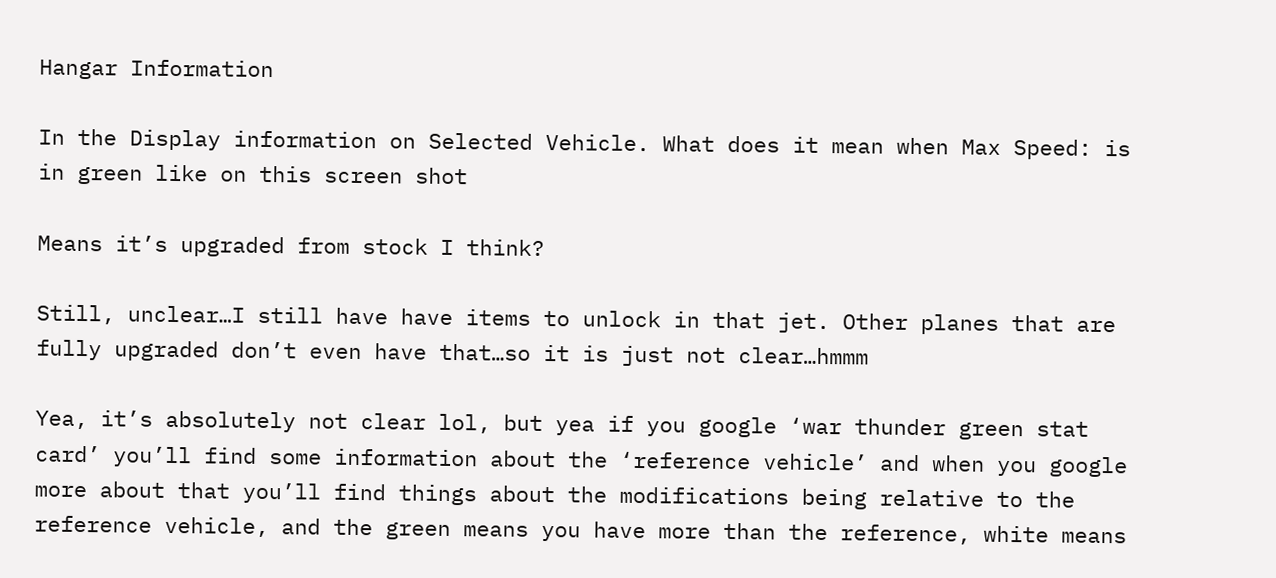Hangar Information

In the Display information on Selected Vehicle. What does it mean when Max Speed: is in green like on this screen shot

Means it’s upgraded from stock I think?

Still, unclear…I still have have items to unlock in that jet. Other planes that are fully upgraded don’t even have that…so it is just not clear…hmmm

Yea, it’s absolutely not clear lol, but yea if you google ‘war thunder green stat card’ you’ll find some information about the ‘reference vehicle’ and when you google more about that you’ll find things about the modifications being relative to the reference vehicle, and the green means you have more than the reference, white means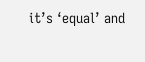it’s ‘equal’ and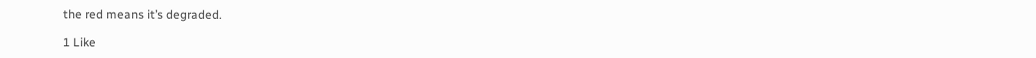the red means it’s degraded.

1 Like